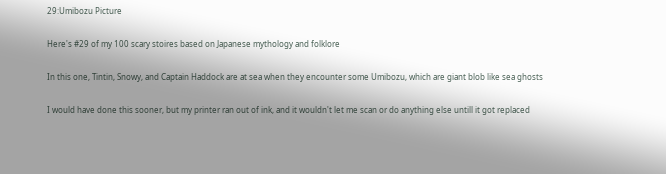29:Umibozu Picture

Here's #29 of my 100 scary stoires based on Japanese mythology and folklore

In this one, Tintin, Snowy, and Captain Haddock are at sea when they encounter some Umibozu, which are giant blob like sea ghosts

I would have done this sooner, but my printer ran out of ink, and it wouldn't let me scan or do anything else untill it got replaced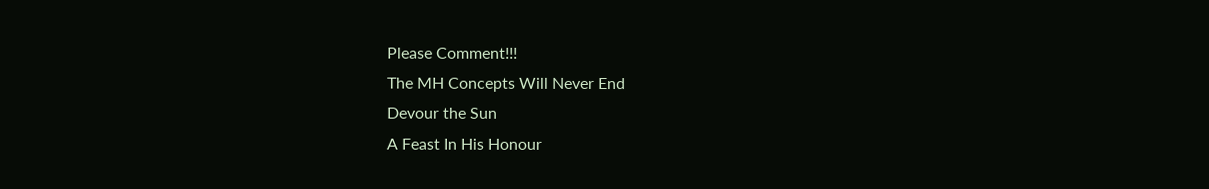Please Comment!!!
The MH Concepts Will Never End
Devour the Sun
A Feast In His Honour